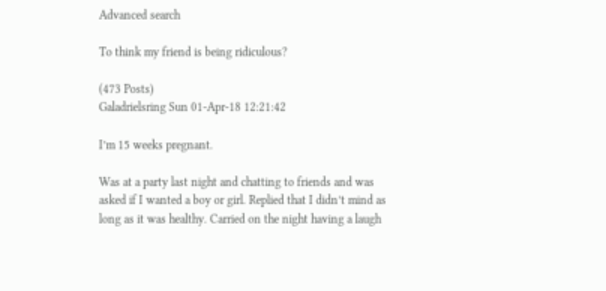Advanced search

To think my friend is being ridiculous?

(473 Posts)
Galadrielsring Sun 01-Apr-18 12:21:42

I’m 15 weeks pregnant.

Was at a party last night and chatting to friends and was asked if I wanted a boy or girl. Replied that I didn’t mind as long as it was healthy. Carried on the night having a laugh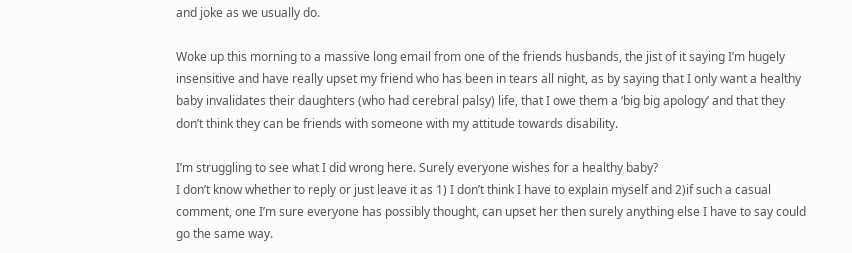and joke as we usually do.

Woke up this morning to a massive long email from one of the friends husbands, the jist of it saying I’m hugely insensitive and have really upset my friend who has been in tears all night, as by saying that I only want a healthy baby invalidates their daughters (who had cerebral palsy) life, that I owe them a ‘big big apology’ and that they don’t think they can be friends with someone with my attitude towards disability.

I’m struggling to see what I did wrong here. Surely everyone wishes for a healthy baby?
I don’t know whether to reply or just leave it as 1) I don’t think I have to explain myself and 2)if such a casual comment, one I’m sure everyone has possibly thought, can upset her then surely anything else I have to say could go the same way.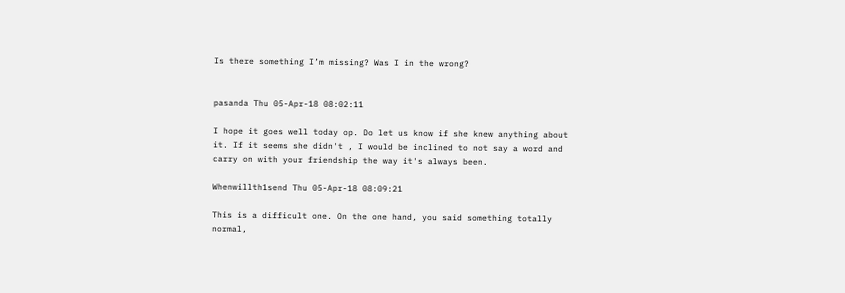Is there something I’m missing? Was I in the wrong?


pasanda Thu 05-Apr-18 08:02:11

I hope it goes well today op. Do let us know if she knew anything about it. If it seems she didn't , I would be inclined to not say a word and carry on with your friendship the way it's always been.

Whenwillth1send Thu 05-Apr-18 08:09:21

This is a difficult one. On the one hand, you said something totally normal,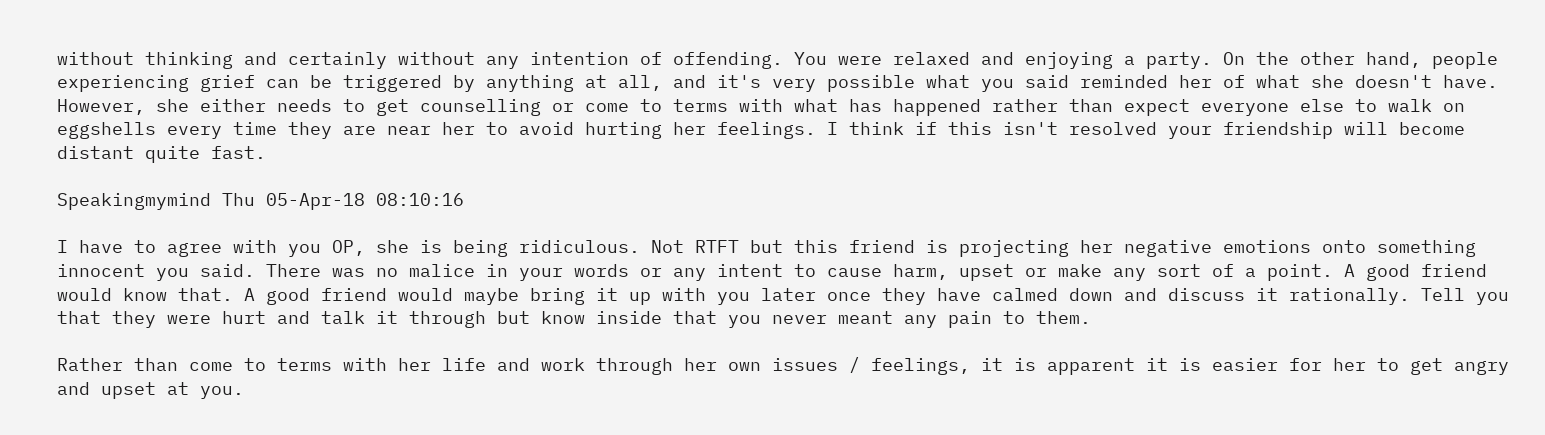without thinking and certainly without any intention of offending. You were relaxed and enjoying a party. On the other hand, people experiencing grief can be triggered by anything at all, and it's very possible what you said reminded her of what she doesn't have. However, she either needs to get counselling or come to terms with what has happened rather than expect everyone else to walk on eggshells every time they are near her to avoid hurting her feelings. I think if this isn't resolved your friendship will become distant quite fast.

Speakingmymind Thu 05-Apr-18 08:10:16

I have to agree with you OP, she is being ridiculous. Not RTFT but this friend is projecting her negative emotions onto something innocent you said. There was no malice in your words or any intent to cause harm, upset or make any sort of a point. A good friend would know that. A good friend would maybe bring it up with you later once they have calmed down and discuss it rationally. Tell you that they were hurt and talk it through but know inside that you never meant any pain to them.

Rather than come to terms with her life and work through her own issues / feelings, it is apparent it is easier for her to get angry and upset at you.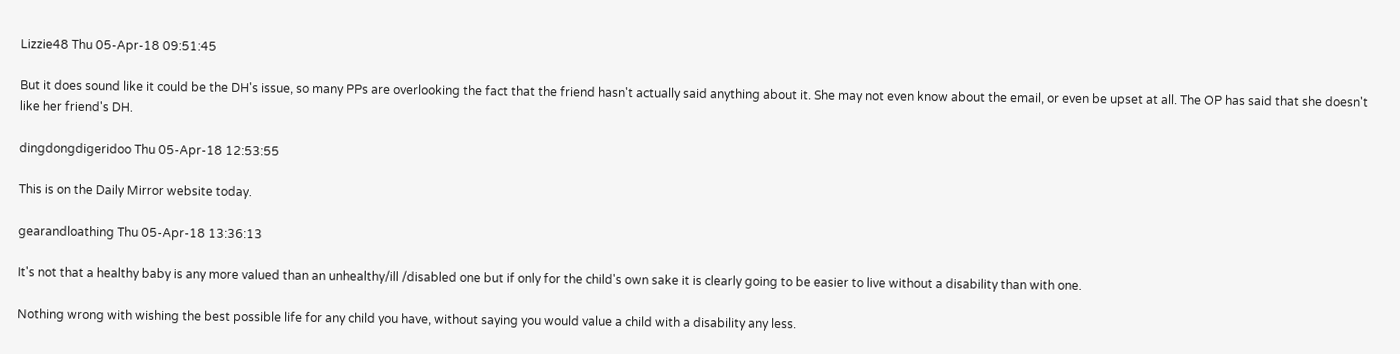Lizzie48 Thu 05-Apr-18 09:51:45

But it does sound like it could be the DH's issue, so many PPs are overlooking the fact that the friend hasn't actually said anything about it. She may not even know about the email, or even be upset at all. The OP has said that she doesn't like her friend's DH.

dingdongdigeridoo Thu 05-Apr-18 12:53:55

This is on the Daily Mirror website today.

gearandloathing Thu 05-Apr-18 13:36:13

It's not that a healthy baby is any more valued than an unhealthy/ill /disabled one but if only for the child's own sake it is clearly going to be easier to live without a disability than with one.

Nothing wrong with wishing the best possible life for any child you have, without saying you would value a child with a disability any less.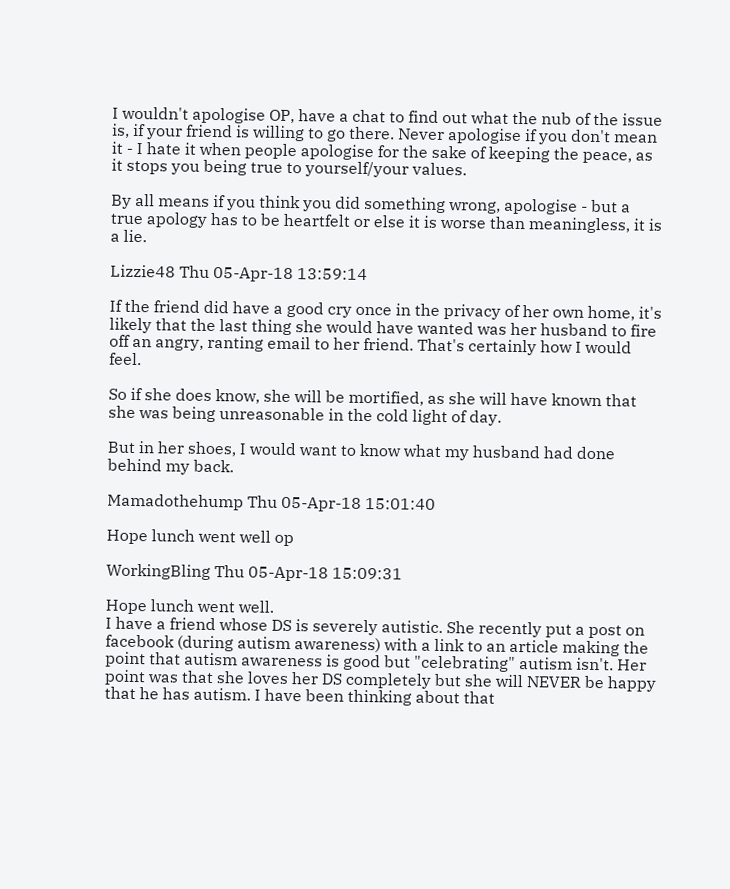I wouldn't apologise OP, have a chat to find out what the nub of the issue is, if your friend is willing to go there. Never apologise if you don't mean it - I hate it when people apologise for the sake of keeping the peace, as it stops you being true to yourself/your values.

By all means if you think you did something wrong, apologise - but a true apology has to be heartfelt or else it is worse than meaningless, it is a lie.

Lizzie48 Thu 05-Apr-18 13:59:14

If the friend did have a good cry once in the privacy of her own home, it's likely that the last thing she would have wanted was her husband to fire off an angry, ranting email to her friend. That's certainly how I would feel.

So if she does know, she will be mortified, as she will have known that she was being unreasonable in the cold light of day.

But in her shoes, I would want to know what my husband had done behind my back.

Mamadothehump Thu 05-Apr-18 15:01:40

Hope lunch went well op

WorkingBling Thu 05-Apr-18 15:09:31

Hope lunch went well.
I have a friend whose DS is severely autistic. She recently put a post on facebook (during autism awareness) with a link to an article making the point that autism awareness is good but "celebrating" autism isn't. Her point was that she loves her DS completely but she will NEVER be happy that he has autism. I have been thinking about that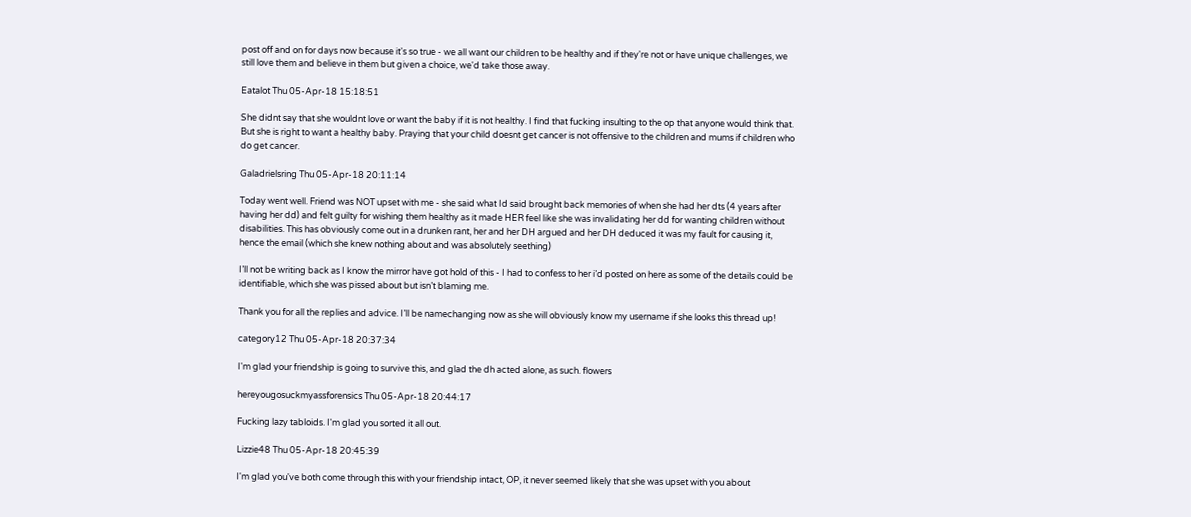post off and on for days now because it's so true - we all want our children to be healthy and if they're not or have unique challenges, we still love them and believe in them but given a choice, we'd take those away.

Eatalot Thu 05-Apr-18 15:18:51

She didnt say that she wouldnt love or want the baby if it is not healthy. I find that fucking insulting to the op that anyone would think that. But she is right to want a healthy baby. Praying that your child doesnt get cancer is not offensive to the children and mums if children who do get cancer.

Galadrielsring Thu 05-Apr-18 20:11:14

Today went well. Friend was NOT upset with me - she said what Id said brought back memories of when she had her dts (4 years after having her dd) and felt guilty for wishing them healthy as it made HER feel like she was invalidating her dd for wanting children without disabilities. This has obviously come out in a drunken rant, her and her DH argued and her DH deduced it was my fault for causing it, hence the email (which she knew nothing about and was absolutely seething)

I’ll not be writing back as I know the mirror have got hold of this - I had to confess to her i’d posted on here as some of the details could be identifiable, which she was pissed about but isn’t blaming me.

Thank you for all the replies and advice. I’ll be namechanging now as she will obviously know my username if she looks this thread up!

category12 Thu 05-Apr-18 20:37:34

I'm glad your friendship is going to survive this, and glad the dh acted alone, as such. flowers

hereyougosuckmyassforensics Thu 05-Apr-18 20:44:17

Fucking lazy tabloids. I'm glad you sorted it all out.

Lizzie48 Thu 05-Apr-18 20:45:39

I'm glad you've both come through this with your friendship intact, OP, it never seemed likely that she was upset with you about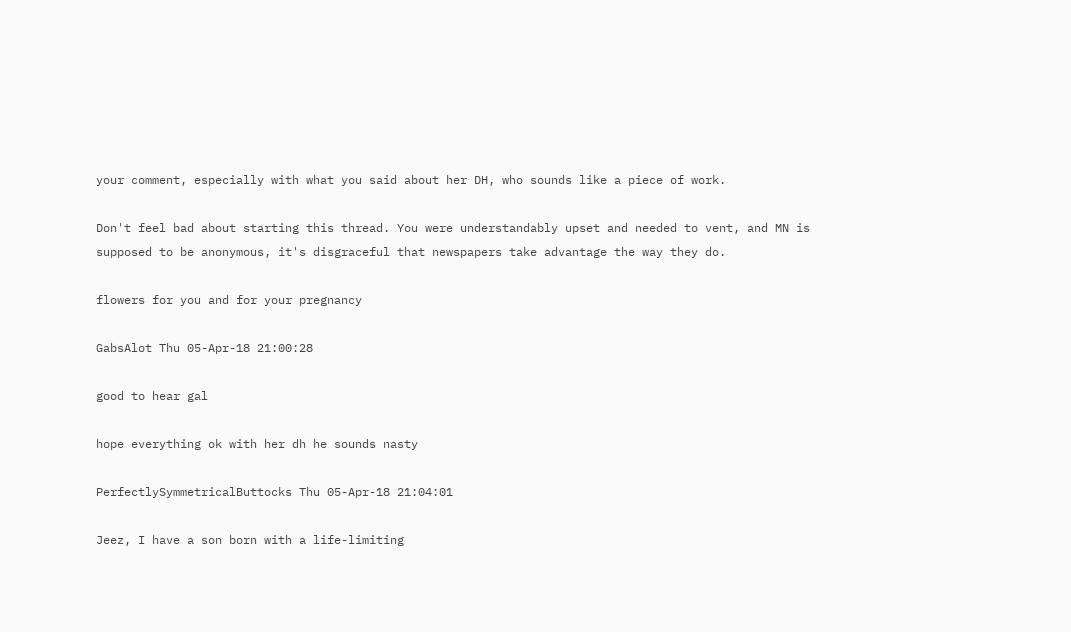your comment, especially with what you said about her DH, who sounds like a piece of work.

Don't feel bad about starting this thread. You were understandably upset and needed to vent, and MN is supposed to be anonymous, it's disgraceful that newspapers take advantage the way they do.

flowers for you and for your pregnancy

GabsAlot Thu 05-Apr-18 21:00:28

good to hear gal

hope everything ok with her dh he sounds nasty

PerfectlySymmetricalButtocks Thu 05-Apr-18 21:04:01

Jeez, I have a son born with a life-limiting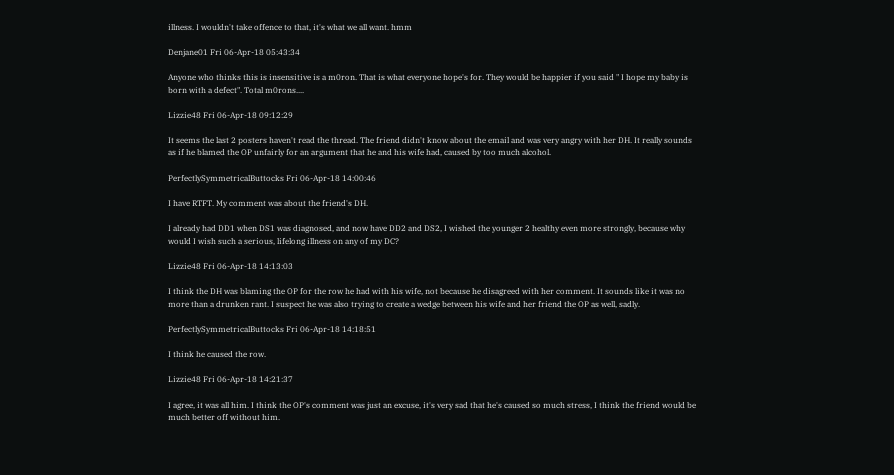illness. I wouldn't take offence to that, it's what we all want. hmm

Denjane01 Fri 06-Apr-18 05:43:34

Anyone who thinks this is insensitive is a m0ron. That is what everyone hope's for. They would be happier if you said " I hope my baby is born with a defect". Total m0rons....

Lizzie48 Fri 06-Apr-18 09:12:29

It seems the last 2 posters haven't read the thread. The friend didn't know about the email and was very angry with her DH. It really sounds as if he blamed the OP unfairly for an argument that he and his wife had, caused by too much alcohol.

PerfectlySymmetricalButtocks Fri 06-Apr-18 14:00:46

I have RTFT. My comment was about the friend's DH.

I already had DD1 when DS1 was diagnosed, and now have DD2 and DS2, I wished the younger 2 healthy even more strongly, because why would I wish such a serious, lifelong illness on any of my DC?

Lizzie48 Fri 06-Apr-18 14:13:03

I think the DH was blaming the OP for the row he had with his wife, not because he disagreed with her comment. It sounds like it was no more than a drunken rant. I suspect he was also trying to create a wedge between his wife and her friend the OP as well, sadly.

PerfectlySymmetricalButtocks Fri 06-Apr-18 14:18:51

I think he caused the row.

Lizzie48 Fri 06-Apr-18 14:21:37

I agree, it was all him. I think the OP's comment was just an excuse, it's very sad that he's caused so much stress, I think the friend would be much better off without him.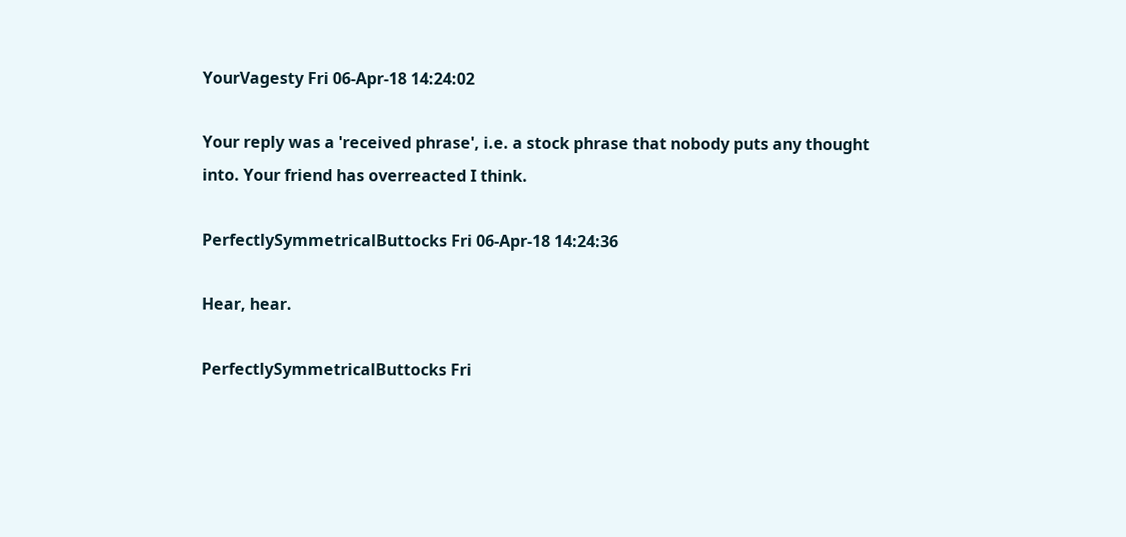YourVagesty Fri 06-Apr-18 14:24:02

Your reply was a 'received phrase', i.e. a stock phrase that nobody puts any thought into. Your friend has overreacted I think.

PerfectlySymmetricalButtocks Fri 06-Apr-18 14:24:36

Hear, hear.

PerfectlySymmetricalButtocks Fri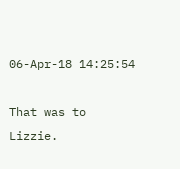06-Apr-18 14:25:54

That was to Lizzie.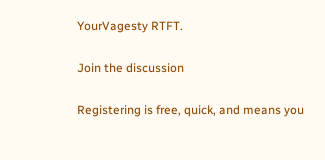YourVagesty RTFT.

Join the discussion

Registering is free, quick, and means you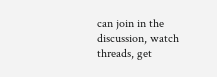can join in the discussion, watch threads, get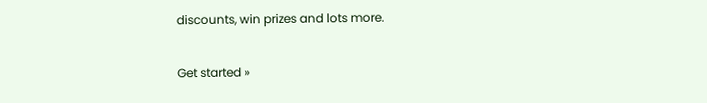discounts, win prizes and lots more.

Get started »